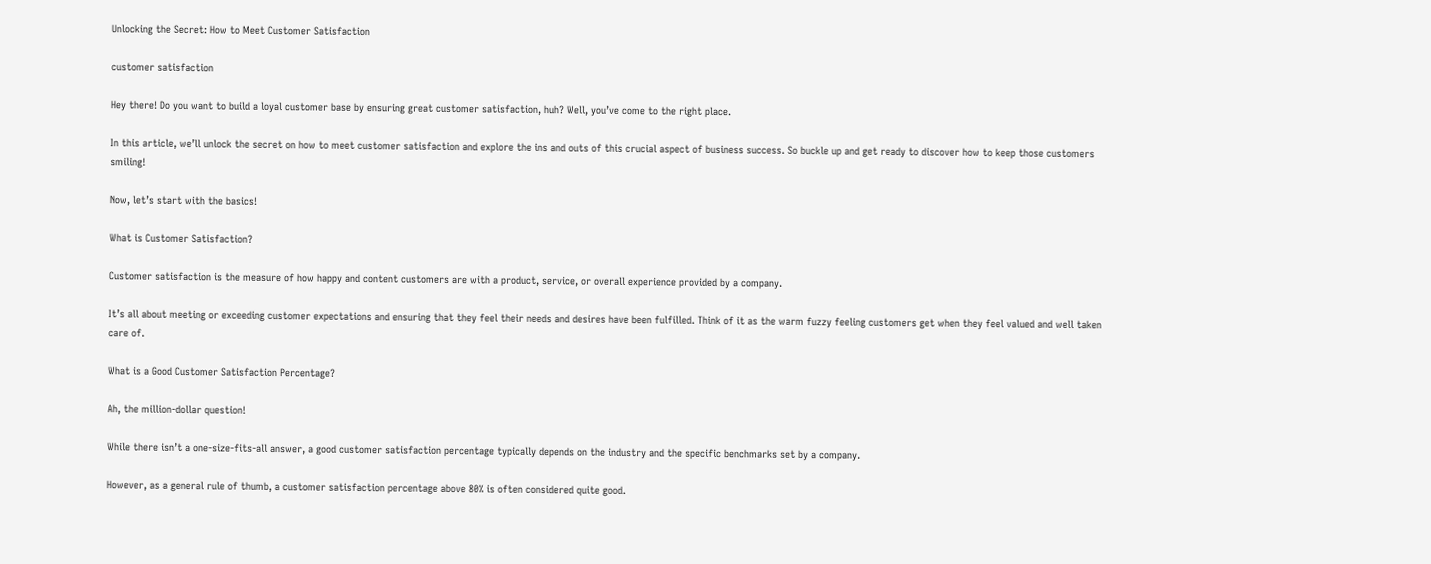Unlocking the Secret: How to Meet Customer Satisfaction

customer satisfaction

Hey there! Do you want to build a loyal customer base by ensuring great customer satisfaction, huh? Well, you’ve come to the right place.

In this article, we’ll unlock the secret on how to meet customer satisfaction and explore the ins and outs of this crucial aspect of business success. So buckle up and get ready to discover how to keep those customers smiling!

Now, let’s start with the basics!

What is Customer Satisfaction?

Customer satisfaction is the measure of how happy and content customers are with a product, service, or overall experience provided by a company.

It’s all about meeting or exceeding customer expectations and ensuring that they feel their needs and desires have been fulfilled. Think of it as the warm fuzzy feeling customers get when they feel valued and well taken care of.

What is a Good Customer Satisfaction Percentage?

Ah, the million-dollar question!

While there isn’t a one-size-fits-all answer, a good customer satisfaction percentage typically depends on the industry and the specific benchmarks set by a company.

However, as a general rule of thumb, a customer satisfaction percentage above 80% is often considered quite good.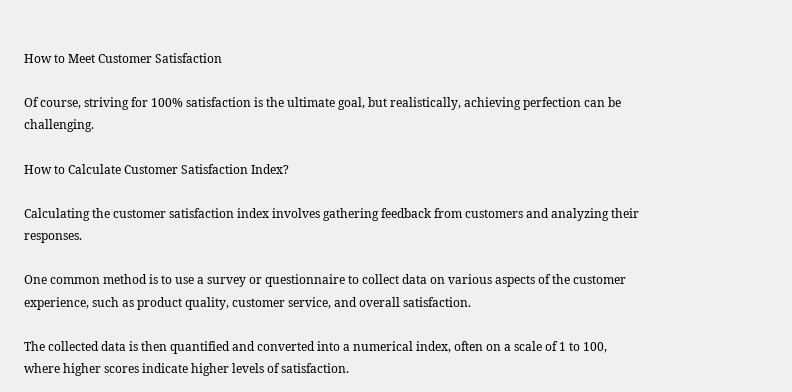How to Meet Customer Satisfaction

Of course, striving for 100% satisfaction is the ultimate goal, but realistically, achieving perfection can be challenging.

How to Calculate Customer Satisfaction Index?

Calculating the customer satisfaction index involves gathering feedback from customers and analyzing their responses.

One common method is to use a survey or questionnaire to collect data on various aspects of the customer experience, such as product quality, customer service, and overall satisfaction.

The collected data is then quantified and converted into a numerical index, often on a scale of 1 to 100, where higher scores indicate higher levels of satisfaction.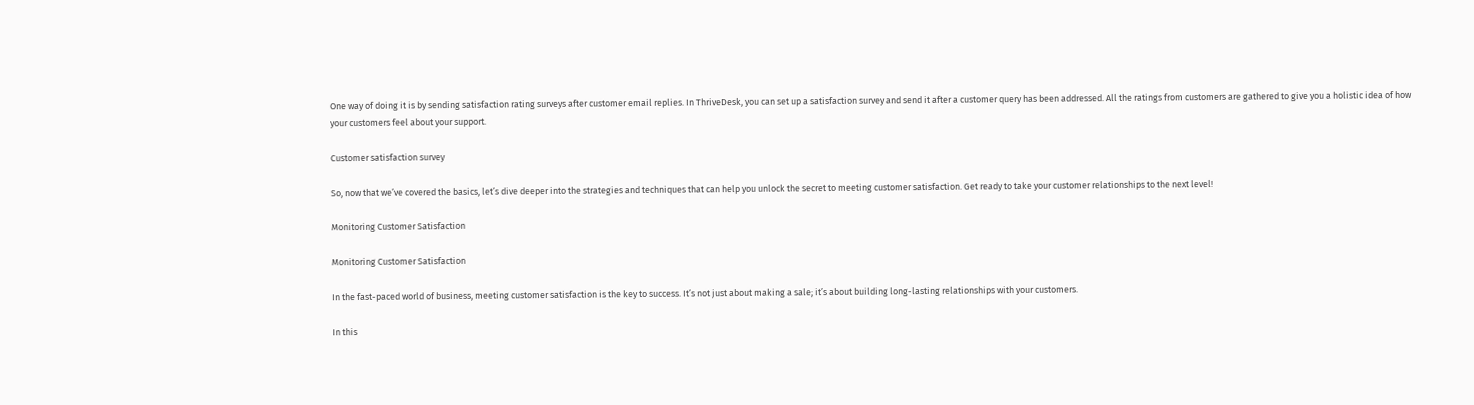One way of doing it is by sending satisfaction rating surveys after customer email replies. In ThriveDesk, you can set up a satisfaction survey and send it after a customer query has been addressed. All the ratings from customers are gathered to give you a holistic idea of how your customers feel about your support.

Customer satisfaction survey

So, now that we’ve covered the basics, let’s dive deeper into the strategies and techniques that can help you unlock the secret to meeting customer satisfaction. Get ready to take your customer relationships to the next level!

Monitoring Customer Satisfaction

Monitoring Customer Satisfaction

In the fast-paced world of business, meeting customer satisfaction is the key to success. It’s not just about making a sale; it’s about building long-lasting relationships with your customers.

In this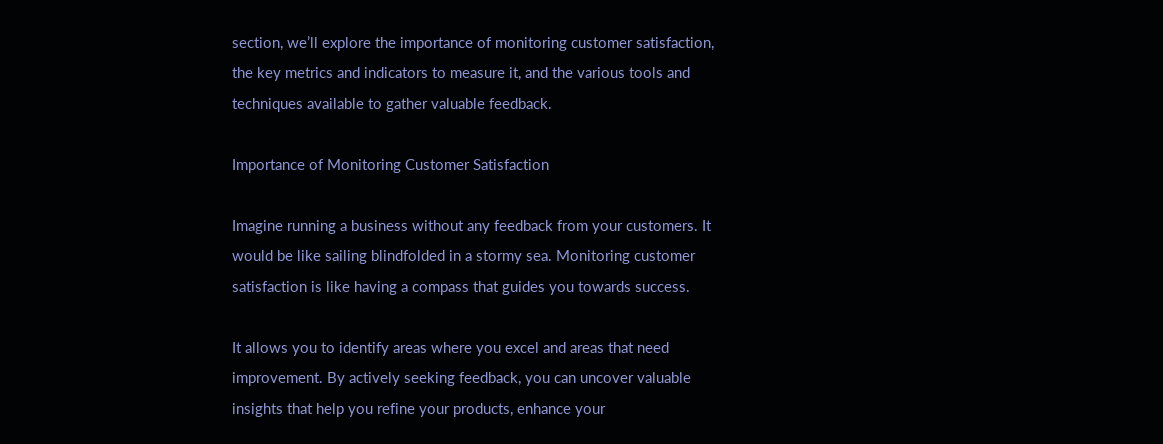section, we’ll explore the importance of monitoring customer satisfaction, the key metrics and indicators to measure it, and the various tools and techniques available to gather valuable feedback.

Importance of Monitoring Customer Satisfaction

Imagine running a business without any feedback from your customers. It would be like sailing blindfolded in a stormy sea. Monitoring customer satisfaction is like having a compass that guides you towards success.

It allows you to identify areas where you excel and areas that need improvement. By actively seeking feedback, you can uncover valuable insights that help you refine your products, enhance your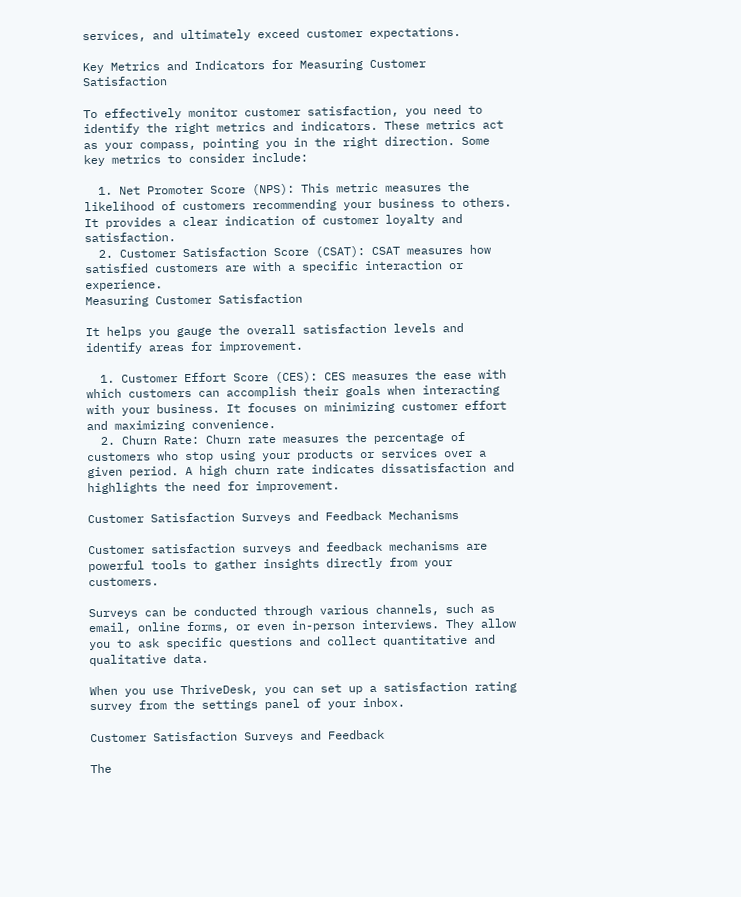services, and ultimately exceed customer expectations.

Key Metrics and Indicators for Measuring Customer Satisfaction

To effectively monitor customer satisfaction, you need to identify the right metrics and indicators. These metrics act as your compass, pointing you in the right direction. Some key metrics to consider include:

  1. Net Promoter Score (NPS): This metric measures the likelihood of customers recommending your business to others. It provides a clear indication of customer loyalty and satisfaction.
  2. Customer Satisfaction Score (CSAT): CSAT measures how satisfied customers are with a specific interaction or experience.
Measuring Customer Satisfaction

It helps you gauge the overall satisfaction levels and identify areas for improvement.

  1. Customer Effort Score (CES): CES measures the ease with which customers can accomplish their goals when interacting with your business. It focuses on minimizing customer effort and maximizing convenience.
  2. Churn Rate: Churn rate measures the percentage of customers who stop using your products or services over a given period. A high churn rate indicates dissatisfaction and highlights the need for improvement.

Customer Satisfaction Surveys and Feedback Mechanisms

Customer satisfaction surveys and feedback mechanisms are powerful tools to gather insights directly from your customers.

Surveys can be conducted through various channels, such as email, online forms, or even in-person interviews. They allow you to ask specific questions and collect quantitative and qualitative data.

When you use ThriveDesk, you can set up a satisfaction rating survey from the settings panel of your inbox.

Customer Satisfaction Surveys and Feedback

The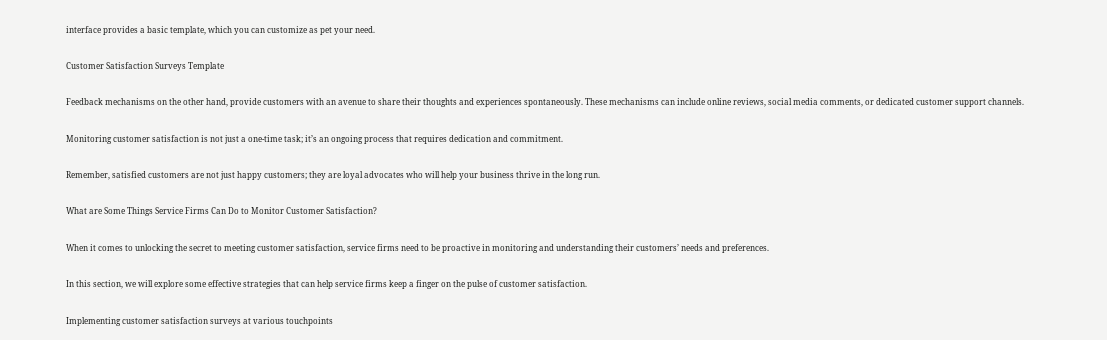interface provides a basic template, which you can customize as pet your need.

Customer Satisfaction Surveys Template

Feedback mechanisms on the other hand, provide customers with an avenue to share their thoughts and experiences spontaneously. These mechanisms can include online reviews, social media comments, or dedicated customer support channels.

Monitoring customer satisfaction is not just a one-time task; it’s an ongoing process that requires dedication and commitment.

Remember, satisfied customers are not just happy customers; they are loyal advocates who will help your business thrive in the long run.

What are Some Things Service Firms Can Do to Monitor Customer Satisfaction?

When it comes to unlocking the secret to meeting customer satisfaction, service firms need to be proactive in monitoring and understanding their customers’ needs and preferences.

In this section, we will explore some effective strategies that can help service firms keep a finger on the pulse of customer satisfaction.

Implementing customer satisfaction surveys at various touchpoints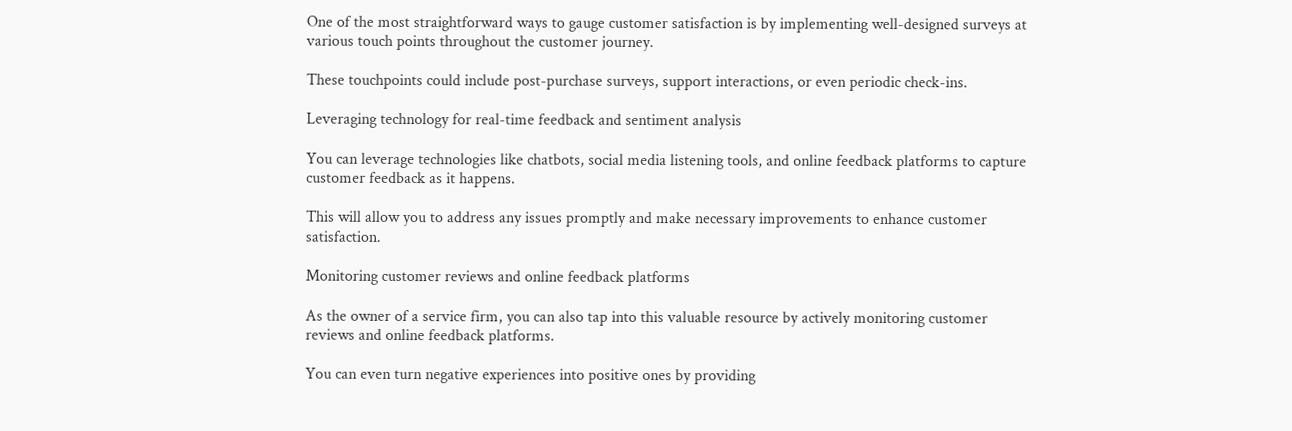One of the most straightforward ways to gauge customer satisfaction is by implementing well-designed surveys at various touch points throughout the customer journey.

These touchpoints could include post-purchase surveys, support interactions, or even periodic check-ins.

Leveraging technology for real-time feedback and sentiment analysis

You can leverage technologies like chatbots, social media listening tools, and online feedback platforms to capture customer feedback as it happens.

This will allow you to address any issues promptly and make necessary improvements to enhance customer satisfaction.

Monitoring customer reviews and online feedback platforms

As the owner of a service firm, you can also tap into this valuable resource by actively monitoring customer reviews and online feedback platforms.

You can even turn negative experiences into positive ones by providing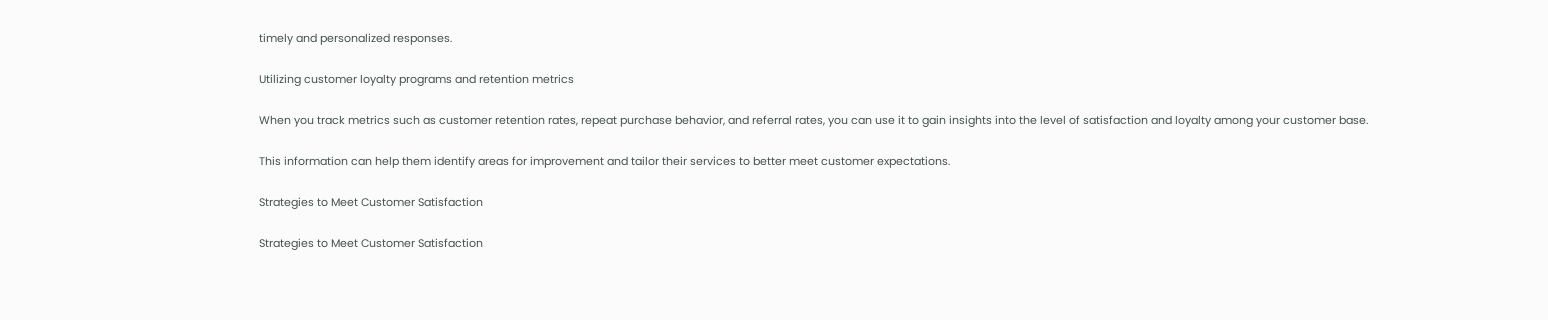timely and personalized responses.

Utilizing customer loyalty programs and retention metrics

When you track metrics such as customer retention rates, repeat purchase behavior, and referral rates, you can use it to gain insights into the level of satisfaction and loyalty among your customer base.

This information can help them identify areas for improvement and tailor their services to better meet customer expectations.

Strategies to Meet Customer Satisfaction

Strategies to Meet Customer Satisfaction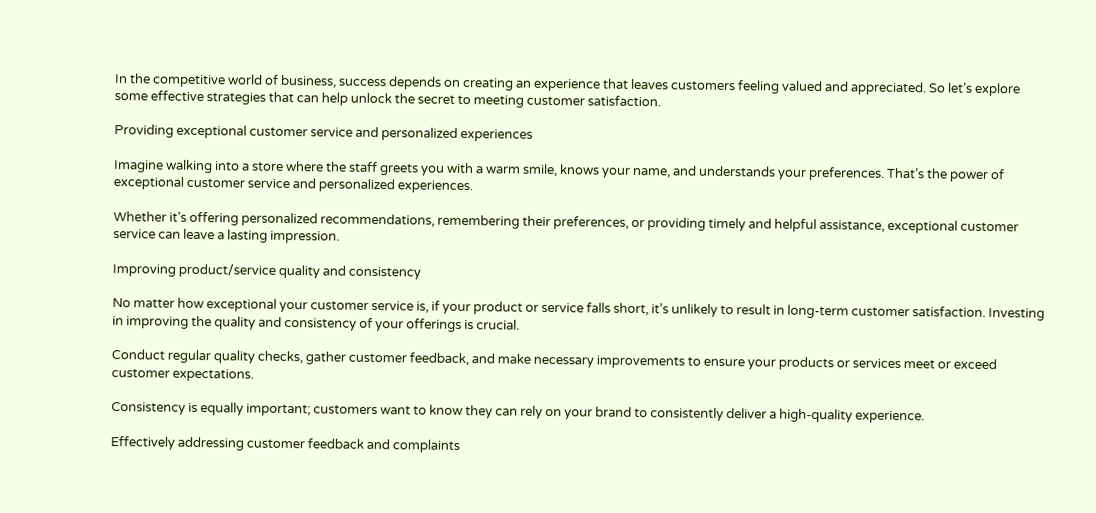In the competitive world of business, success depends on creating an experience that leaves customers feeling valued and appreciated. So let’s explore some effective strategies that can help unlock the secret to meeting customer satisfaction.

Providing exceptional customer service and personalized experiences

Imagine walking into a store where the staff greets you with a warm smile, knows your name, and understands your preferences. That’s the power of exceptional customer service and personalized experiences.

Whether it’s offering personalized recommendations, remembering their preferences, or providing timely and helpful assistance, exceptional customer service can leave a lasting impression.

Improving product/service quality and consistency

No matter how exceptional your customer service is, if your product or service falls short, it’s unlikely to result in long-term customer satisfaction. Investing in improving the quality and consistency of your offerings is crucial.

Conduct regular quality checks, gather customer feedback, and make necessary improvements to ensure your products or services meet or exceed customer expectations.

Consistency is equally important; customers want to know they can rely on your brand to consistently deliver a high-quality experience.

Effectively addressing customer feedback and complaints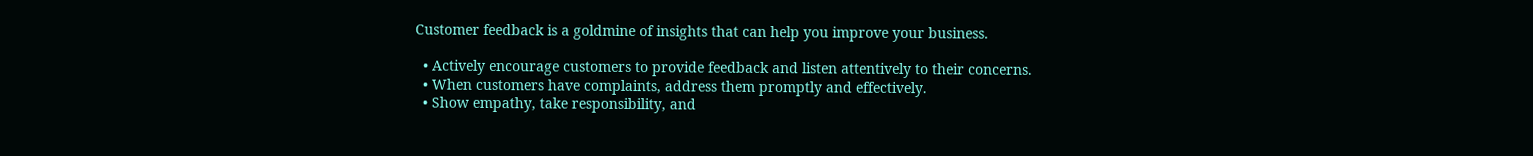Customer feedback is a goldmine of insights that can help you improve your business.

  • Actively encourage customers to provide feedback and listen attentively to their concerns.
  • When customers have complaints, address them promptly and effectively.
  • Show empathy, take responsibility, and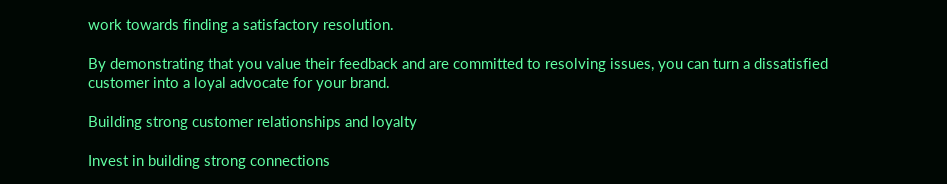work towards finding a satisfactory resolution.

By demonstrating that you value their feedback and are committed to resolving issues, you can turn a dissatisfied customer into a loyal advocate for your brand.

Building strong customer relationships and loyalty

Invest in building strong connections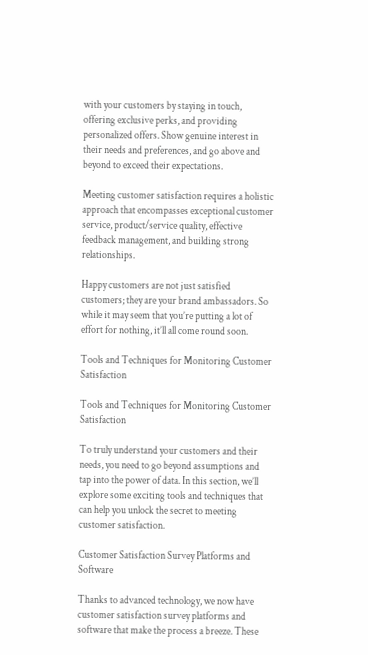with your customers by staying in touch, offering exclusive perks, and providing personalized offers. Show genuine interest in their needs and preferences, and go above and beyond to exceed their expectations.

Meeting customer satisfaction requires a holistic approach that encompasses exceptional customer service, product/service quality, effective feedback management, and building strong relationships.

Happy customers are not just satisfied customers; they are your brand ambassadors. So while it may seem that you’re putting a lot of effort for nothing, it’ll all come round soon.

Tools and Techniques for Monitoring Customer Satisfaction

Tools and Techniques for Monitoring Customer Satisfaction

To truly understand your customers and their needs, you need to go beyond assumptions and tap into the power of data. In this section, we’ll explore some exciting tools and techniques that can help you unlock the secret to meeting customer satisfaction.

Customer Satisfaction Survey Platforms and Software

Thanks to advanced technology, we now have customer satisfaction survey platforms and software that make the process a breeze. These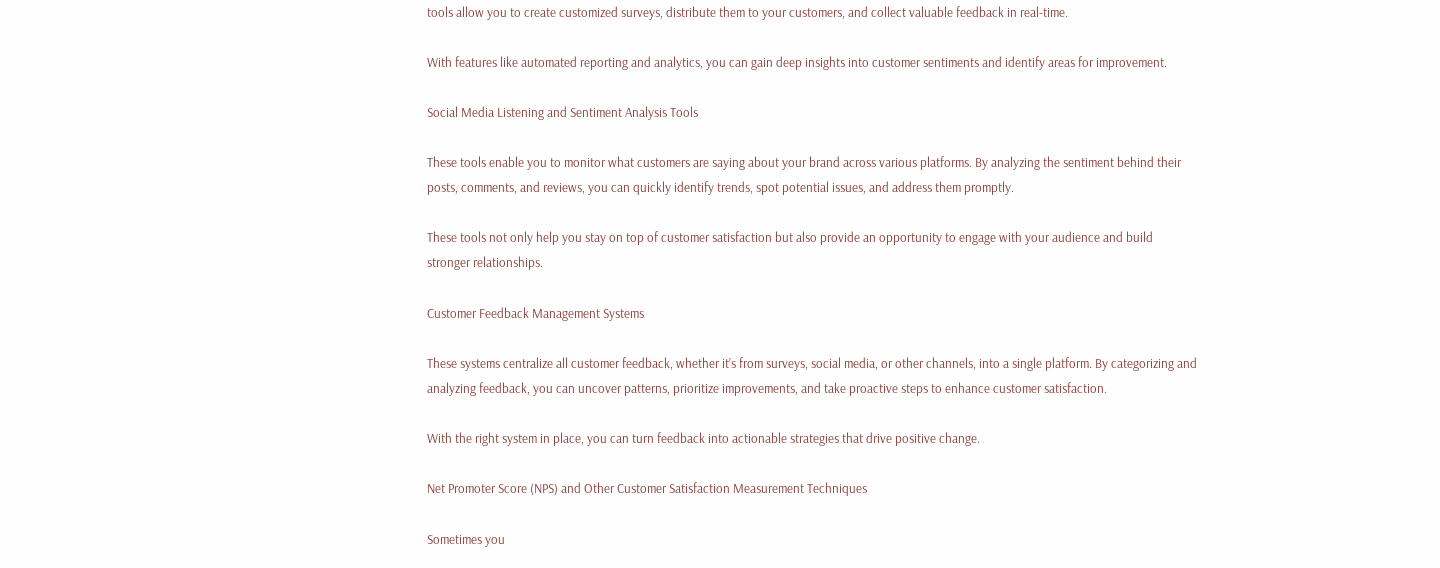tools allow you to create customized surveys, distribute them to your customers, and collect valuable feedback in real-time.

With features like automated reporting and analytics, you can gain deep insights into customer sentiments and identify areas for improvement.

Social Media Listening and Sentiment Analysis Tools

These tools enable you to monitor what customers are saying about your brand across various platforms. By analyzing the sentiment behind their posts, comments, and reviews, you can quickly identify trends, spot potential issues, and address them promptly.

These tools not only help you stay on top of customer satisfaction but also provide an opportunity to engage with your audience and build stronger relationships.

Customer Feedback Management Systems

These systems centralize all customer feedback, whether it’s from surveys, social media, or other channels, into a single platform. By categorizing and analyzing feedback, you can uncover patterns, prioritize improvements, and take proactive steps to enhance customer satisfaction.

With the right system in place, you can turn feedback into actionable strategies that drive positive change.

Net Promoter Score (NPS) and Other Customer Satisfaction Measurement Techniques

Sometimes you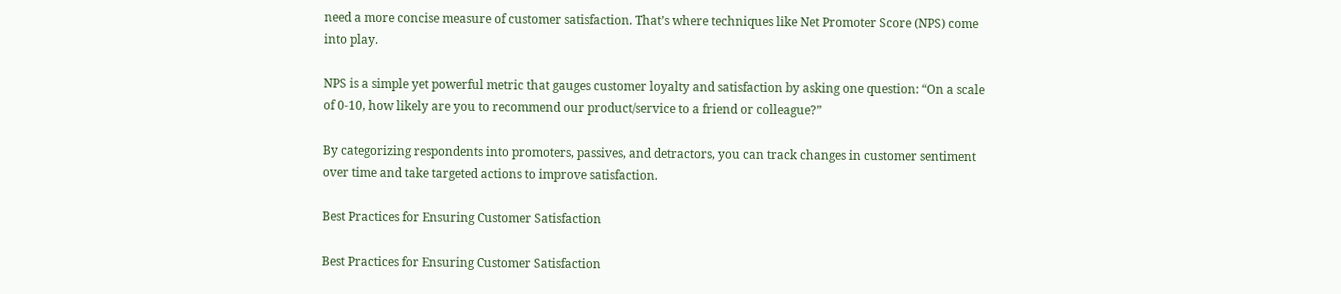need a more concise measure of customer satisfaction. That’s where techniques like Net Promoter Score (NPS) come into play.

NPS is a simple yet powerful metric that gauges customer loyalty and satisfaction by asking one question: “On a scale of 0-10, how likely are you to recommend our product/service to a friend or colleague?”

By categorizing respondents into promoters, passives, and detractors, you can track changes in customer sentiment over time and take targeted actions to improve satisfaction.

Best Practices for Ensuring Customer Satisfaction

Best Practices for Ensuring Customer Satisfaction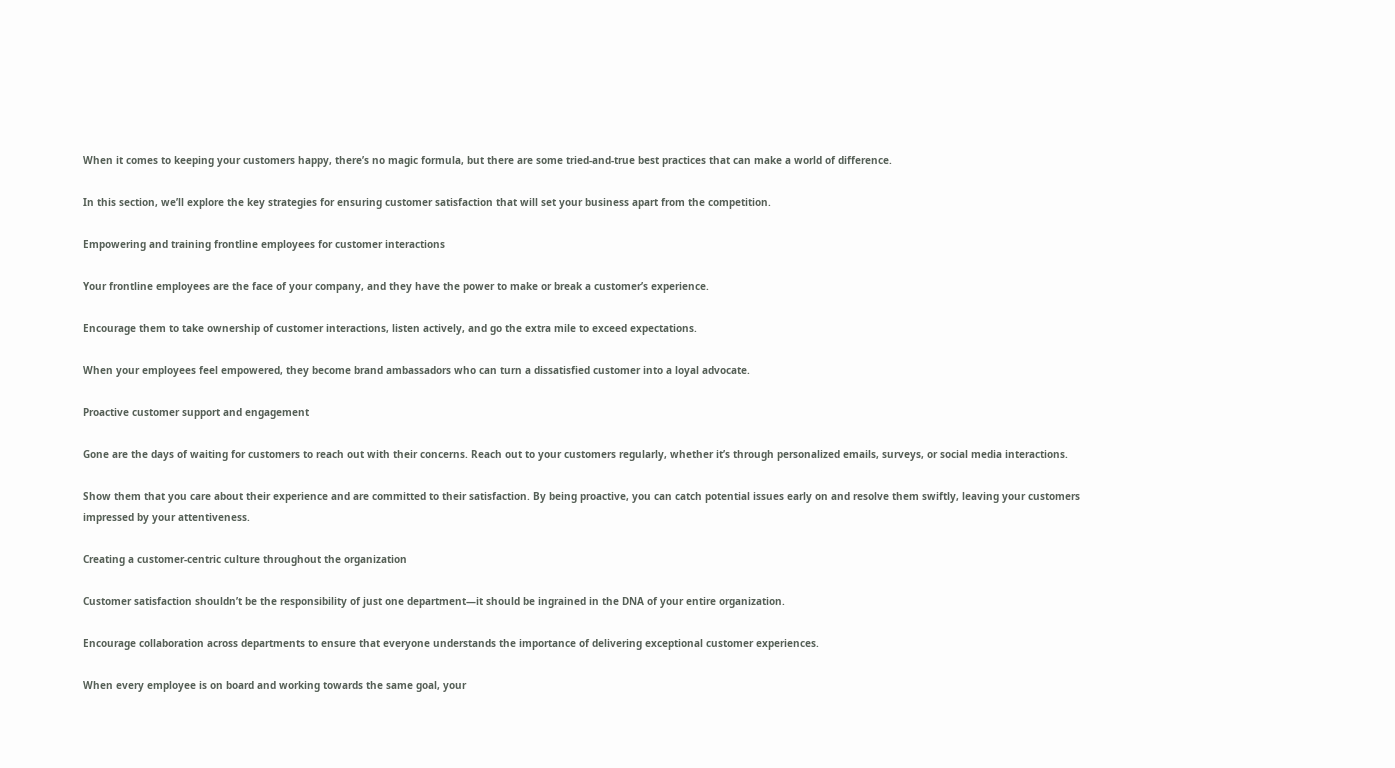When it comes to keeping your customers happy, there’s no magic formula, but there are some tried-and-true best practices that can make a world of difference.

In this section, we’ll explore the key strategies for ensuring customer satisfaction that will set your business apart from the competition.

Empowering and training frontline employees for customer interactions

Your frontline employees are the face of your company, and they have the power to make or break a customer’s experience.

Encourage them to take ownership of customer interactions, listen actively, and go the extra mile to exceed expectations.

When your employees feel empowered, they become brand ambassadors who can turn a dissatisfied customer into a loyal advocate.

Proactive customer support and engagement

Gone are the days of waiting for customers to reach out with their concerns. Reach out to your customers regularly, whether it’s through personalized emails, surveys, or social media interactions.

Show them that you care about their experience and are committed to their satisfaction. By being proactive, you can catch potential issues early on and resolve them swiftly, leaving your customers impressed by your attentiveness.

Creating a customer-centric culture throughout the organization

Customer satisfaction shouldn’t be the responsibility of just one department—it should be ingrained in the DNA of your entire organization.

Encourage collaboration across departments to ensure that everyone understands the importance of delivering exceptional customer experiences.

When every employee is on board and working towards the same goal, your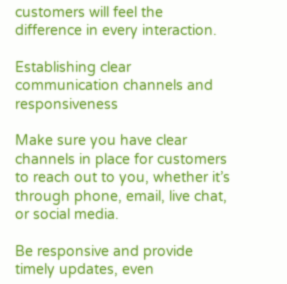customers will feel the difference in every interaction.

Establishing clear communication channels and responsiveness

Make sure you have clear channels in place for customers to reach out to you, whether it’s through phone, email, live chat, or social media.

Be responsive and provide timely updates, even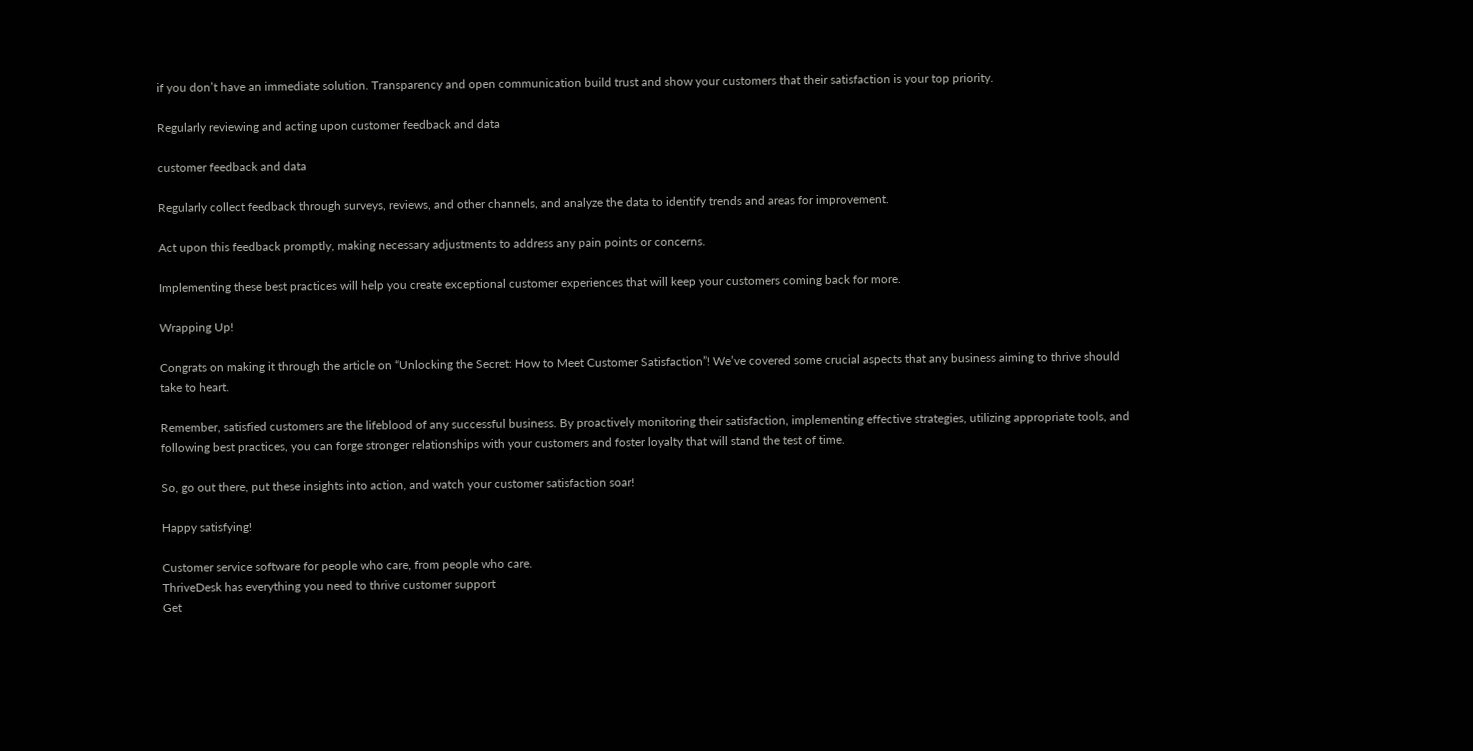if you don’t have an immediate solution. Transparency and open communication build trust and show your customers that their satisfaction is your top priority.

Regularly reviewing and acting upon customer feedback and data

customer feedback and data

Regularly collect feedback through surveys, reviews, and other channels, and analyze the data to identify trends and areas for improvement.

Act upon this feedback promptly, making necessary adjustments to address any pain points or concerns.

Implementing these best practices will help you create exceptional customer experiences that will keep your customers coming back for more.

Wrapping Up!

Congrats on making it through the article on “Unlocking the Secret: How to Meet Customer Satisfaction”! We’ve covered some crucial aspects that any business aiming to thrive should take to heart.

Remember, satisfied customers are the lifeblood of any successful business. By proactively monitoring their satisfaction, implementing effective strategies, utilizing appropriate tools, and following best practices, you can forge stronger relationships with your customers and foster loyalty that will stand the test of time.

So, go out there, put these insights into action, and watch your customer satisfaction soar!

Happy satisfying!

Customer service software for people who care, from people who care.
ThriveDesk has everything you need to thrive customer support
Get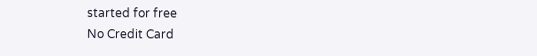started for free
No Credit Card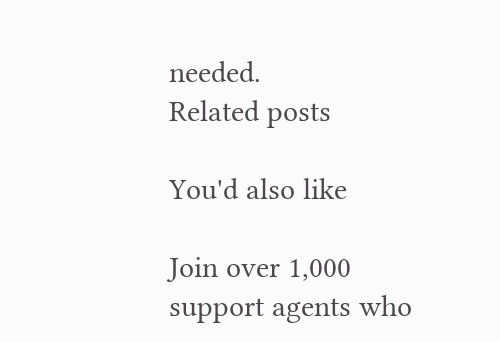needed.
Related posts

You'd also like

Join over 1,000 support agents who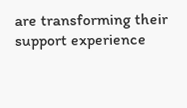are transforming their
support experience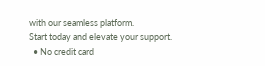with our seamless platform.
Start today and elevate your support.
  • No credit card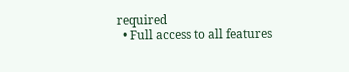required
  • Full access to all features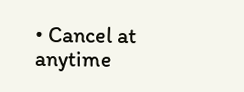• Cancel at anytime